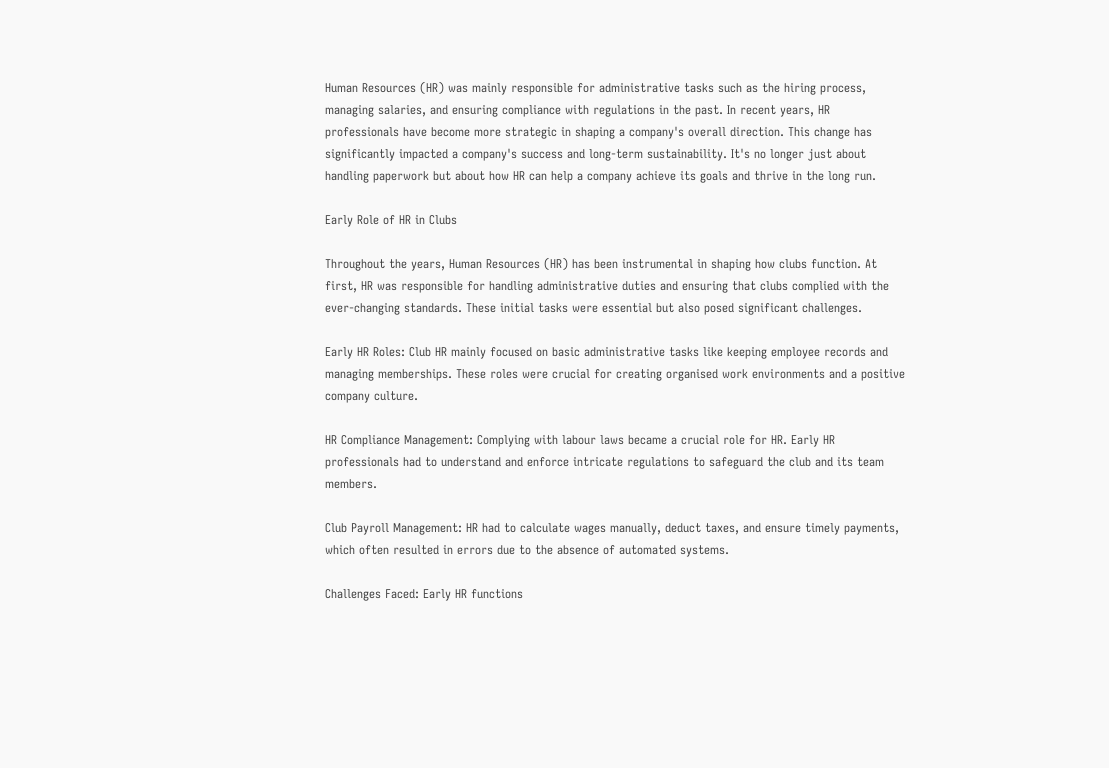Human Resources (HR) was mainly responsible for administrative tasks such as the hiring process, managing salaries, and ensuring compliance with regulations in the past. In recent years, HR professionals have become more strategic in shaping a company's overall direction. This change has significantly impacted a company's success and long-term sustainability. It's no longer just about handling paperwork but about how HR can help a company achieve its goals and thrive in the long run.

Early Role of HR in Clubs

Throughout the years, Human Resources (HR) has been instrumental in shaping how clubs function. At first, HR was responsible for handling administrative duties and ensuring that clubs complied with the ever-changing standards. These initial tasks were essential but also posed significant challenges.

Early HR Roles: Club HR mainly focused on basic administrative tasks like keeping employee records and managing memberships. These roles were crucial for creating organised work environments and a positive company culture.

HR Compliance Management: Complying with labour laws became a crucial role for HR. Early HR professionals had to understand and enforce intricate regulations to safeguard the club and its team members.

Club Payroll Management: HR had to calculate wages manually, deduct taxes, and ensure timely payments, which often resulted in errors due to the absence of automated systems.

Challenges Faced: Early HR functions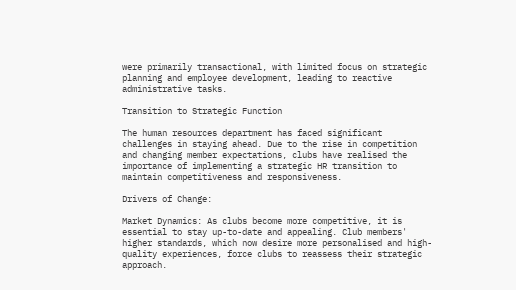were primarily transactional, with limited focus on strategic planning and employee development, leading to reactive administrative tasks.

Transition to Strategic Function

The human resources department has faced significant challenges in staying ahead. Due to the rise in competition and changing member expectations, clubs have realised the importance of implementing a strategic HR transition to maintain competitiveness and responsiveness.

Drivers of Change:

Market Dynamics: As clubs become more competitive, it is essential to stay up-to-date and appealing. Club members' higher standards, which now desire more personalised and high-quality experiences, force clubs to reassess their strategic approach.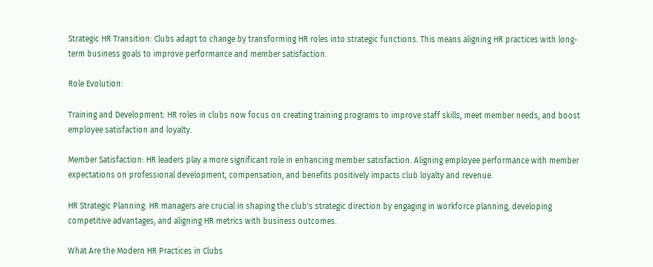Strategic HR Transition: Clubs adapt to change by transforming HR roles into strategic functions. This means aligning HR practices with long-term business goals to improve performance and member satisfaction.

Role Evolution:

Training and Development: HR roles in clubs now focus on creating training programs to improve staff skills, meet member needs, and boost employee satisfaction and loyalty.

Member Satisfaction: HR leaders play a more significant role in enhancing member satisfaction. Aligning employee performance with member expectations on professional development, compensation, and benefits positively impacts club loyalty and revenue.

HR Strategic Planning: HR managers are crucial in shaping the club's strategic direction by engaging in workforce planning, developing competitive advantages, and aligning HR metrics with business outcomes.

What Are the Modern HR Practices in Clubs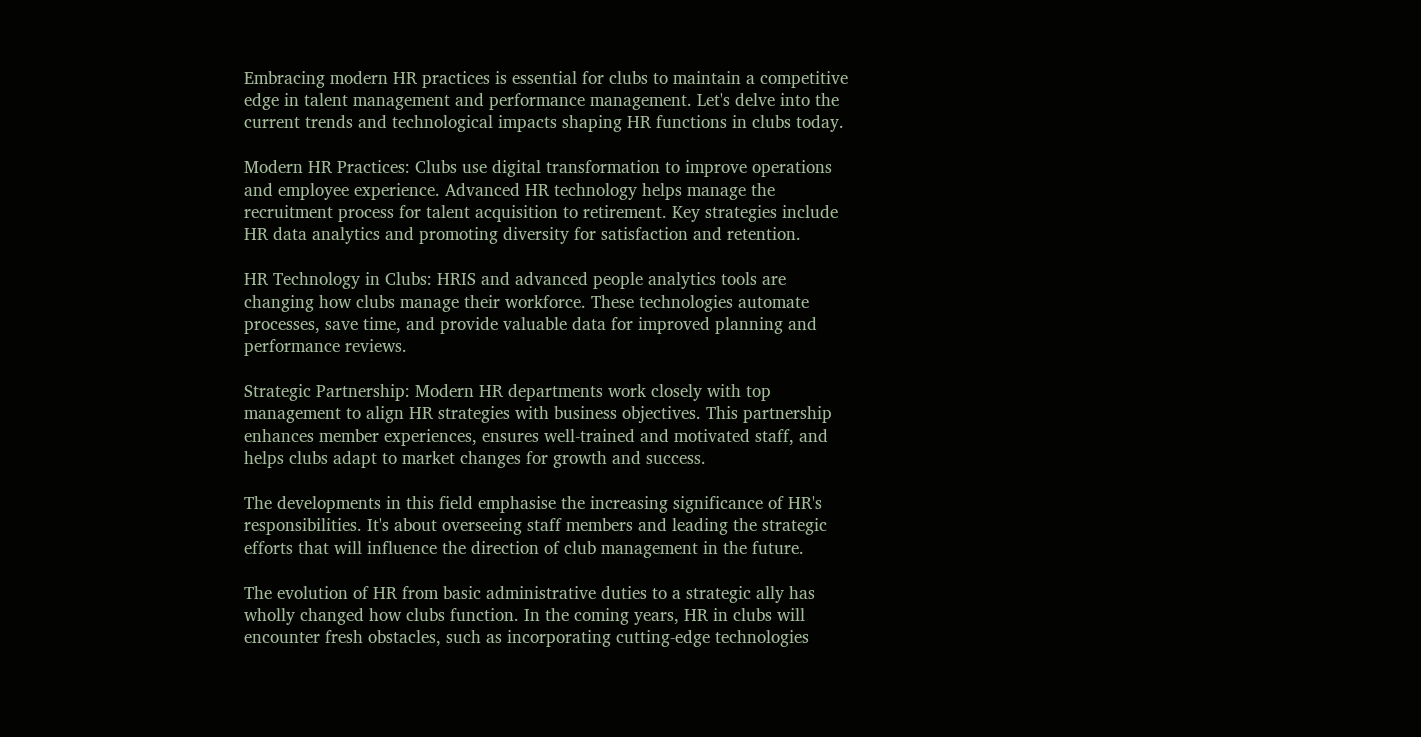Embracing modern HR practices is essential for clubs to maintain a competitive edge in talent management and performance management. Let's delve into the current trends and technological impacts shaping HR functions in clubs today.

Modern HR Practices: Clubs use digital transformation to improve operations and employee experience. Advanced HR technology helps manage the recruitment process for talent acquisition to retirement. Key strategies include HR data analytics and promoting diversity for satisfaction and retention.

HR Technology in Clubs: HRIS and advanced people analytics tools are changing how clubs manage their workforce. These technologies automate processes, save time, and provide valuable data for improved planning and performance reviews.

Strategic Partnership: Modern HR departments work closely with top management to align HR strategies with business objectives. This partnership enhances member experiences, ensures well-trained and motivated staff, and helps clubs adapt to market changes for growth and success.

The developments in this field emphasise the increasing significance of HR's responsibilities. It's about overseeing staff members and leading the strategic efforts that will influence the direction of club management in the future.

The evolution of HR from basic administrative duties to a strategic ally has wholly changed how clubs function. In the coming years, HR in clubs will encounter fresh obstacles, such as incorporating cutting-edge technologies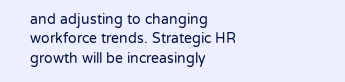and adjusting to changing workforce trends. Strategic HR growth will be increasingly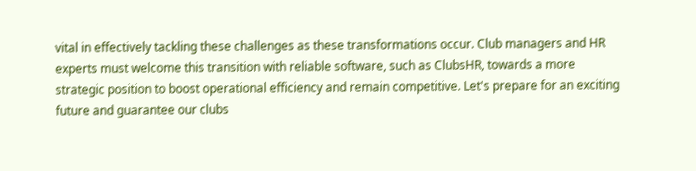vital in effectively tackling these challenges as these transformations occur. Club managers and HR experts must welcome this transition with reliable software, such as ClubsHR, towards a more strategic position to boost operational efficiency and remain competitive. Let's prepare for an exciting future and guarantee our clubs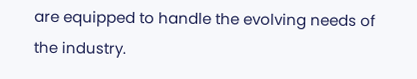are equipped to handle the evolving needs of the industry.